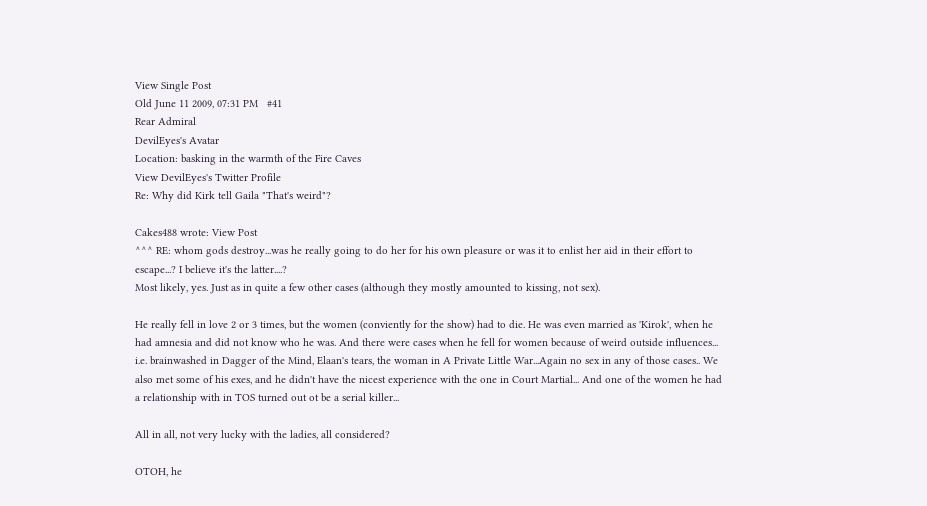View Single Post
Old June 11 2009, 07:31 PM   #41
Rear Admiral
DevilEyes's Avatar
Location: basking in the warmth of the Fire Caves
View DevilEyes's Twitter Profile
Re: Why did Kirk tell Gaila "That's weird"?

Cakes488 wrote: View Post
^^^ RE: whom gods destroy...was he really going to do her for his own pleasure or was it to enlist her aid in their effort to escape...? I believe it's the latter....?
Most likely, yes. Just as in quite a few other cases (although they mostly amounted to kissing, not sex).

He really fell in love 2 or 3 times, but the women (conviently for the show) had to die. He was even married as 'Kirok', when he had amnesia and did not know who he was. And there were cases when he fell for women because of weird outside influences... i.e. brainwashed in Dagger of the Mind, Elaan's tears, the woman in A Private Little War...Again no sex in any of those cases.. We also met some of his exes, and he didn't have the nicest experience with the one in Court Martial... And one of the women he had a relationship with in TOS turned out ot be a serial killer...

All in all, not very lucky with the ladies, all considered?

OTOH, he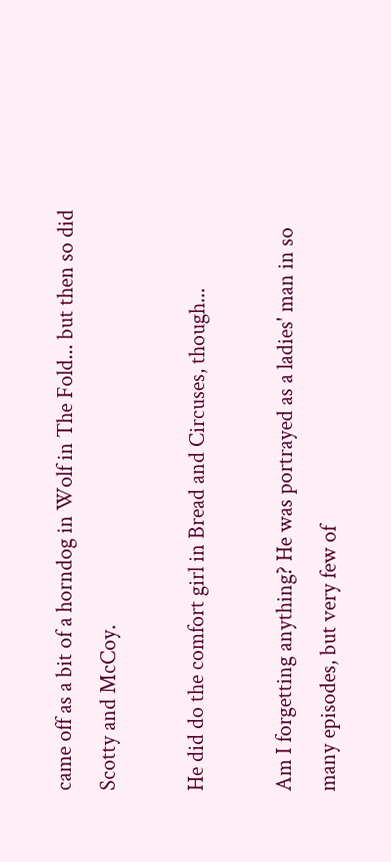came off as a bit of a horndog in Wolf in The Fold... but then so did Scotty and McCoy.

He did do the comfort girl in Bread and Circuses, though...

Am I forgetting anything? He was portrayed as a ladies' man in so many episodes, but very few of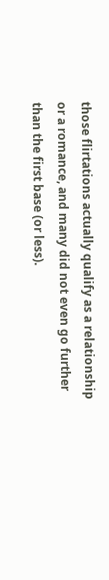those flirtations actually qualify as a relationship or a romance, and many did not even go further than the first base (or less).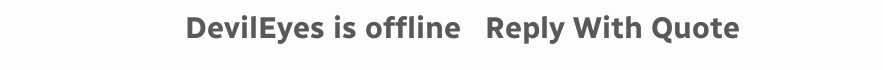DevilEyes is offline   Reply With Quote